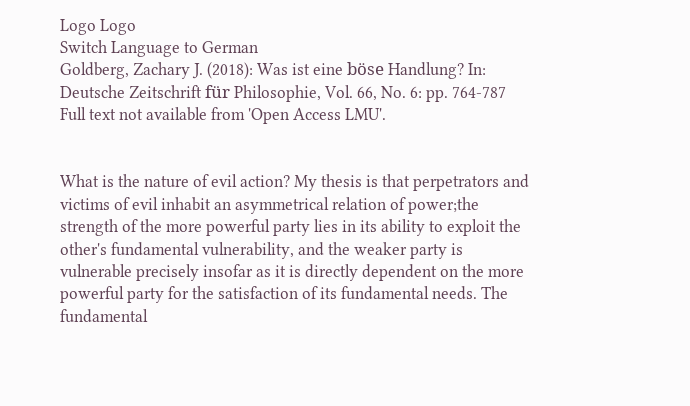Logo Logo
Switch Language to German
Goldberg, Zachary J. (2018): Was ist eine böse Handlung? In: Deutsche Zeitschrift für Philosophie, Vol. 66, No. 6: pp. 764-787
Full text not available from 'Open Access LMU'.


What is the nature of evil action? My thesis is that perpetrators and victims of evil inhabit an asymmetrical relation of power;the strength of the more powerful party lies in its ability to exploit the other's fundamental vulnerability, and the weaker party is vulnerable precisely insofar as it is directly dependent on the more powerful party for the satisfaction of its fundamental needs. The fundamental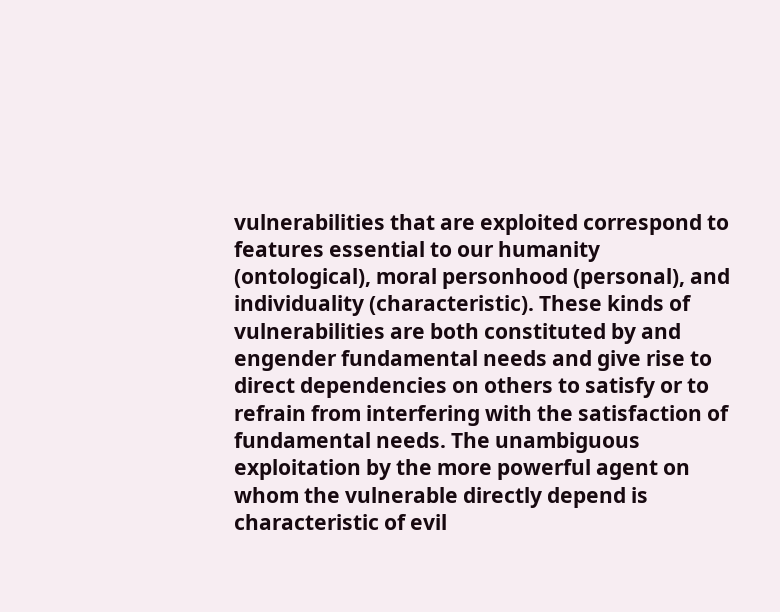vulnerabilities that are exploited correspond to features essential to our humanity (ontological), moral personhood (personal), and individuality (characteristic). These kinds of vulnerabilities are both constituted by and engender fundamental needs and give rise to direct dependencies on others to satisfy or to refrain from interfering with the satisfaction of fundamental needs. The unambiguous exploitation by the more powerful agent on whom the vulnerable directly depend is characteristic of evil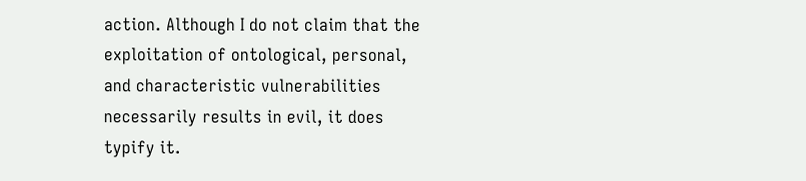action. Although I do not claim that the exploitation of ontological, personal, and characteristic vulnerabilities necessarily results in evil, it does typify it.